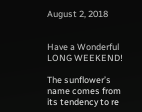August 2, 2018


Have a Wonderful LONG WEEKEND!

The sunflower’s name comes from its tendency to re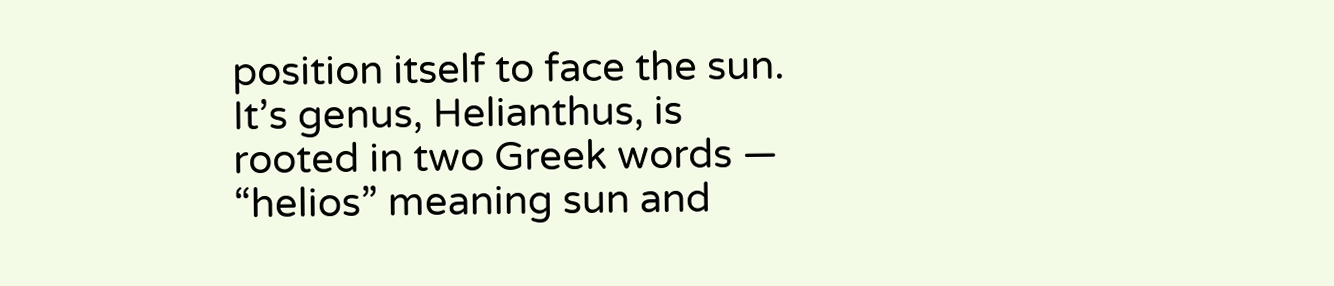position itself to face the sun. It’s genus, Helianthus, is rooted in two Greek words — “helios” meaning sun and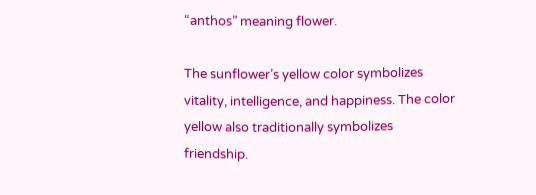“anthos” meaning flower.

The sunflower’s yellow color symbolizes vitality, intelligence, and happiness. The color yellow also traditionally symbolizes friendship.